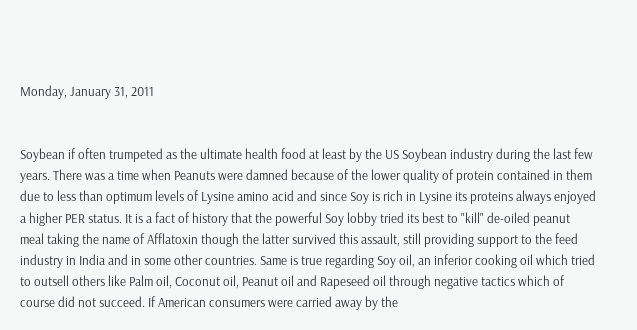Monday, January 31, 2011


Soybean if often trumpeted as the ultimate health food at least by the US Soybean industry during the last few years. There was a time when Peanuts were damned because of the lower quality of protein contained in them due to less than optimum levels of Lysine amino acid and since Soy is rich in Lysine its proteins always enjoyed a higher PER status. It is a fact of history that the powerful Soy lobby tried its best to "kill" de-oiled peanut meal taking the name of Afflatoxin though the latter survived this assault, still providing support to the feed industry in India and in some other countries. Same is true regarding Soy oil, an inferior cooking oil which tried to outsell others like Palm oil, Coconut oil, Peanut oil and Rapeseed oil through negative tactics which of course did not succeed. If American consumers were carried away by the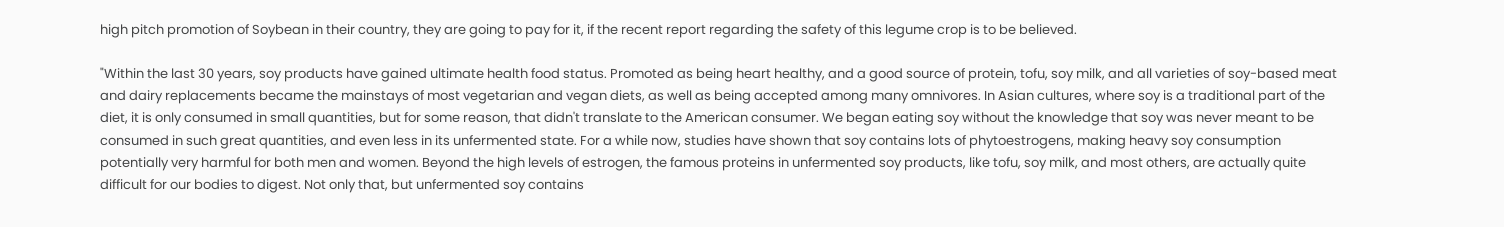high pitch promotion of Soybean in their country, they are going to pay for it, if the recent report regarding the safety of this legume crop is to be believed.

"Within the last 30 years, soy products have gained ultimate health food status. Promoted as being heart healthy, and a good source of protein, tofu, soy milk, and all varieties of soy-based meat and dairy replacements became the mainstays of most vegetarian and vegan diets, as well as being accepted among many omnivores. In Asian cultures, where soy is a traditional part of the diet, it is only consumed in small quantities, but for some reason, that didn't translate to the American consumer. We began eating soy without the knowledge that soy was never meant to be consumed in such great quantities, and even less in its unfermented state. For a while now, studies have shown that soy contains lots of phytoestrogens, making heavy soy consumption potentially very harmful for both men and women. Beyond the high levels of estrogen, the famous proteins in unfermented soy products, like tofu, soy milk, and most others, are actually quite difficult for our bodies to digest. Not only that, but unfermented soy contains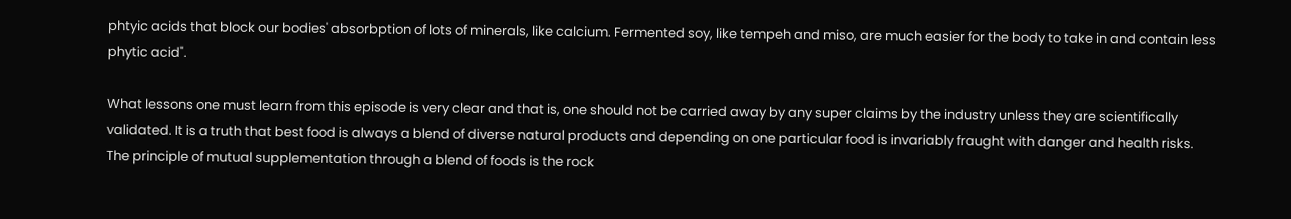phtyic acids that block our bodies' absorbption of lots of minerals, like calcium. Fermented soy, like tempeh and miso, are much easier for the body to take in and contain less phytic acid".

What lessons one must learn from this episode is very clear and that is, one should not be carried away by any super claims by the industry unless they are scientifically validated. It is a truth that best food is always a blend of diverse natural products and depending on one particular food is invariably fraught with danger and health risks. The principle of mutual supplementation through a blend of foods is the rock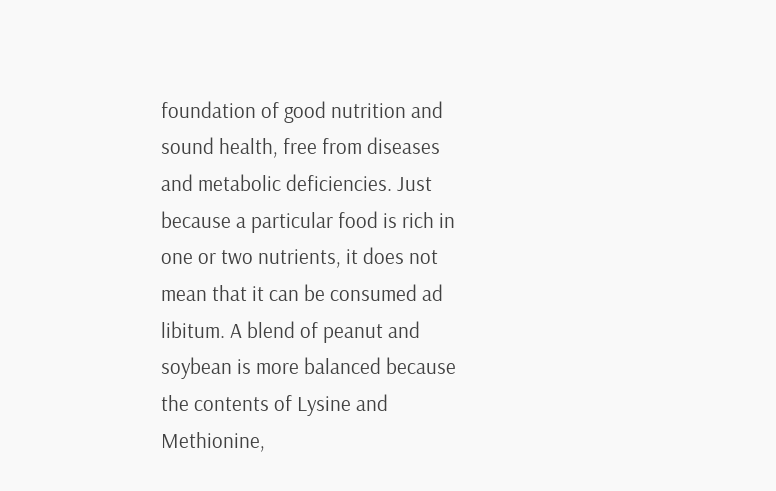foundation of good nutrition and sound health, free from diseases and metabolic deficiencies. Just because a particular food is rich in one or two nutrients, it does not mean that it can be consumed ad libitum. A blend of peanut and soybean is more balanced because the contents of Lysine and Methionine,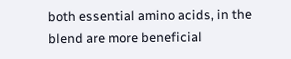both essential amino acids, in the blend are more beneficial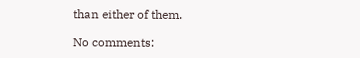than either of them.

No comments: